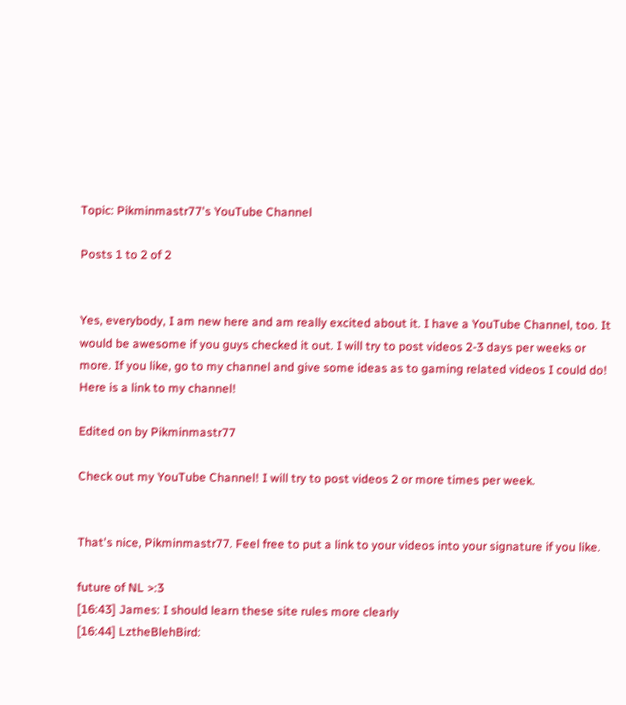Topic: Pikminmastr77's YouTube Channel

Posts 1 to 2 of 2


Yes, everybody, I am new here and am really excited about it. I have a YouTube Channel, too. It would be awesome if you guys checked it out. I will try to post videos 2-3 days per weeks or more. If you like, go to my channel and give some ideas as to gaming related videos I could do!
Here is a link to my channel!

Edited on by Pikminmastr77

Check out my YouTube Channel! I will try to post videos 2 or more times per week.


That's nice, Pikminmastr77. Feel free to put a link to your videos into your signature if you like.

future of NL >:3
[16:43] James: I should learn these site rules more clearly
[16:44] LztheBlehBird: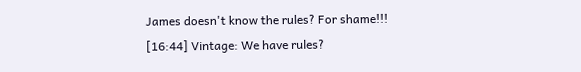James doesn't know the rules? For shame!!!
[16:44] Vintage: We have rules?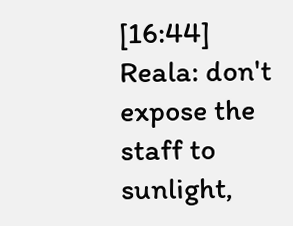[16:44] Reala: don't expose the staff to sunlight,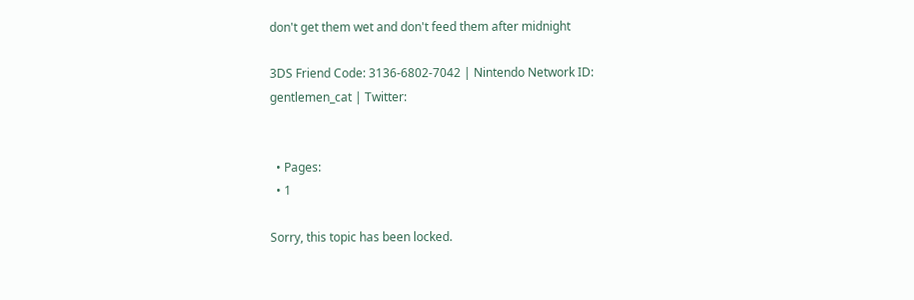don't get them wet and don't feed them after midnight

3DS Friend Code: 3136-6802-7042 | Nintendo Network ID: gentlemen_cat | Twitter:


  • Pages:
  • 1

Sorry, this topic has been locked.